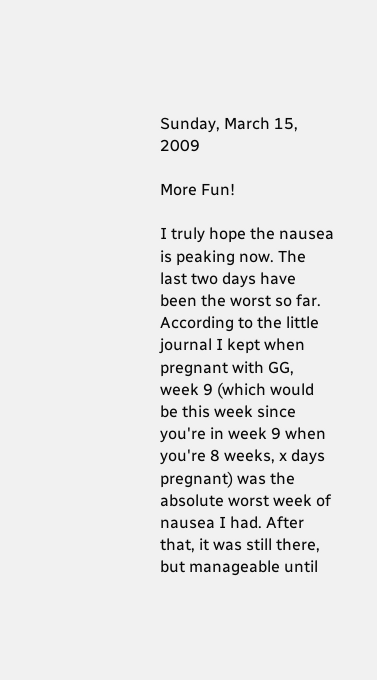Sunday, March 15, 2009

More Fun!

I truly hope the nausea is peaking now. The last two days have been the worst so far. According to the little journal I kept when pregnant with GG, week 9 (which would be this week since you're in week 9 when you're 8 weeks, x days pregnant) was the absolute worst week of nausea I had. After that, it was still there, but manageable until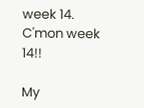week 14. C'mon week 14!!

My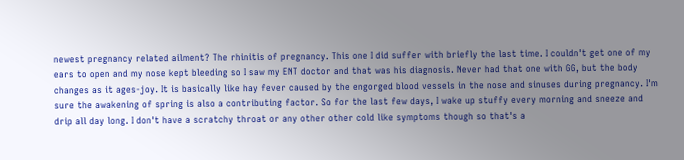newest pregnancy related ailment? The rhinitis of pregnancy. This one I did suffer with briefly the last time. I couldn't get one of my ears to open and my nose kept bleeding so I saw my ENT doctor and that was his diagnosis. Never had that one with GG, but the body changes as it ages-joy. It is basically like hay fever caused by the engorged blood vessels in the nose and sinuses during pregnancy. I'm sure the awakening of spring is also a contributing factor. So for the last few days, I wake up stuffy every morning and sneeze and drip all day long. I don't have a scratchy throat or any other other cold like symptoms though so that's a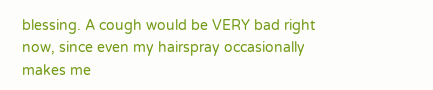blessing. A cough would be VERY bad right now, since even my hairspray occasionally makes me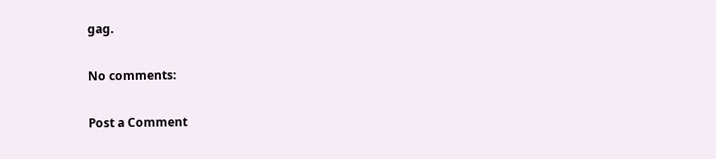gag.

No comments:

Post a Comment